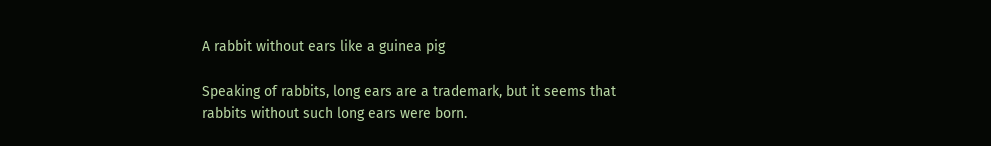A rabbit without ears like a guinea pig

Speaking of rabbits, long ears are a trademark, but it seems that rabbits without such long ears were born.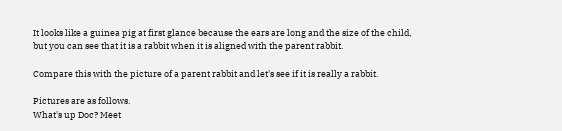It looks like a guinea pig at first glance because the ears are long and the size of the child, but you can see that it is a rabbit when it is aligned with the parent rabbit.

Compare this with the picture of a parent rabbit and let's see if it is really a rabbit.

Pictures are as follows.
What's up Doc? Meet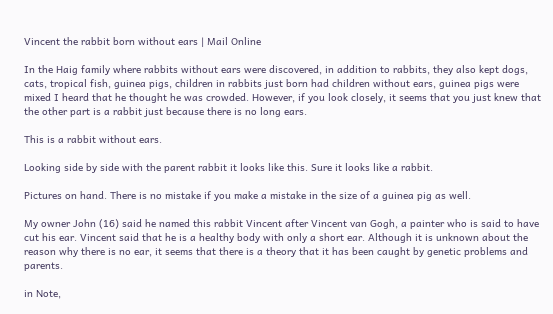Vincent the rabbit born without ears | Mail Online

In the Haig family where rabbits without ears were discovered, in addition to rabbits, they also kept dogs, cats, tropical fish, guinea pigs, children in rabbits just born had children without ears, guinea pigs were mixed I heard that he thought he was crowded. However, if you look closely, it seems that you just knew that the other part is a rabbit just because there is no long ears.

This is a rabbit without ears.

Looking side by side with the parent rabbit it looks like this. Sure it looks like a rabbit.

Pictures on hand. There is no mistake if you make a mistake in the size of a guinea pig as well.

My owner John (16) said he named this rabbit Vincent after Vincent van Gogh, a painter who is said to have cut his ear. Vincent said that he is a healthy body with only a short ear. Although it is unknown about the reason why there is no ear, it seems that there is a theory that it has been caught by genetic problems and parents.

in Note,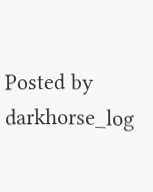Posted by darkhorse_log